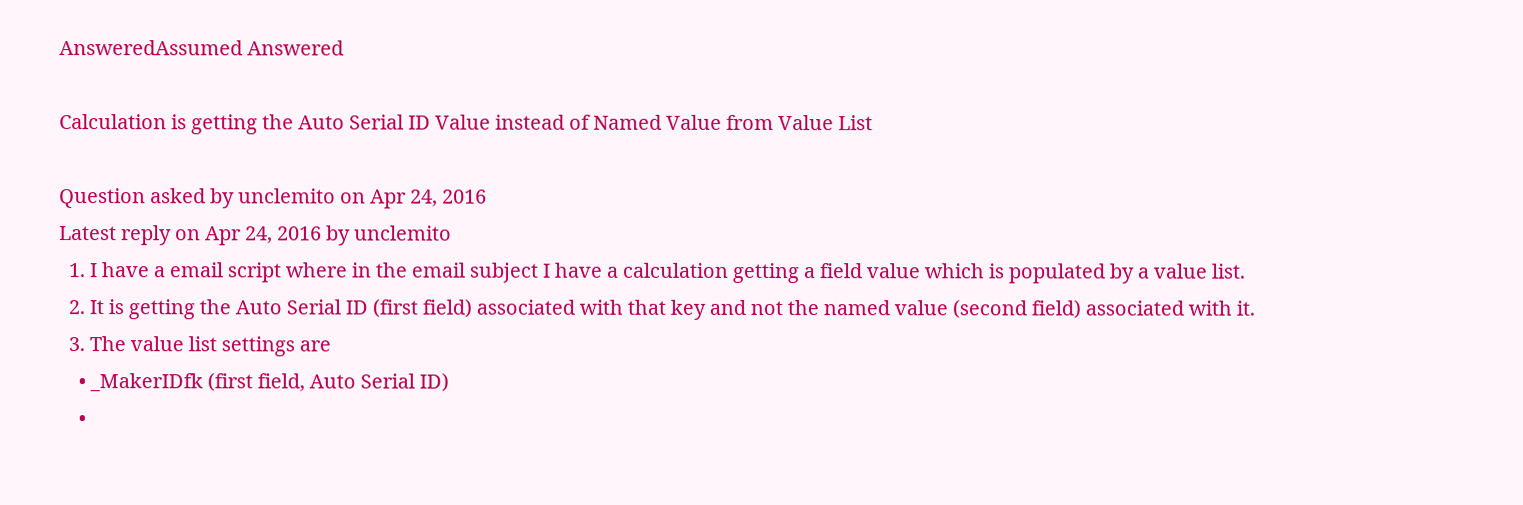AnsweredAssumed Answered

Calculation is getting the Auto Serial ID Value instead of Named Value from Value List

Question asked by unclemito on Apr 24, 2016
Latest reply on Apr 24, 2016 by unclemito
  1. I have a email script where in the email subject I have a calculation getting a field value which is populated by a value list.
  2. It is getting the Auto Serial ID (first field) associated with that key and not the named value (second field) associated with it.
  3. The value list settings are
    • _MakerIDfk (first field, Auto Serial ID)
    •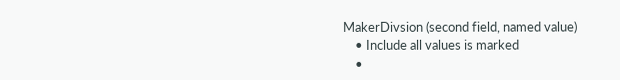MakerDivsion (second field, named value)
    • Include all values is marked
    •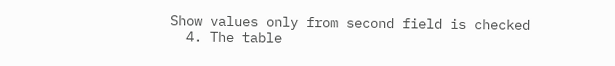Show values only from second field is checked
  4. The table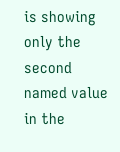is showing only the second named value in the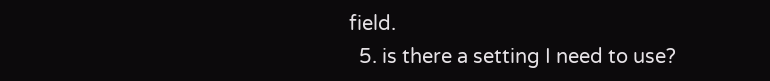field.
  5. is there a setting I need to use?